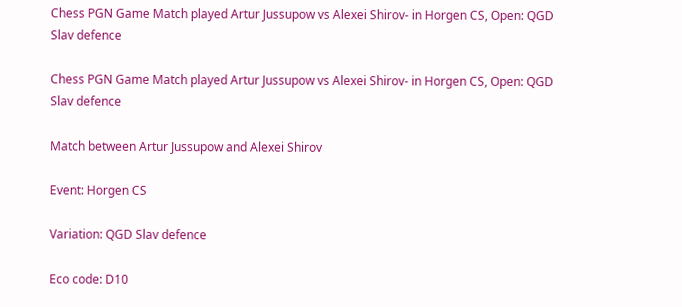Chess PGN Game Match played Artur Jussupow vs Alexei Shirov- in Horgen CS, Open: QGD Slav defence

Chess PGN Game Match played Artur Jussupow vs Alexei Shirov- in Horgen CS, Open: QGD Slav defence

Match between Artur Jussupow and Alexei Shirov

Event: Horgen CS

Variation: QGD Slav defence

Eco code: D10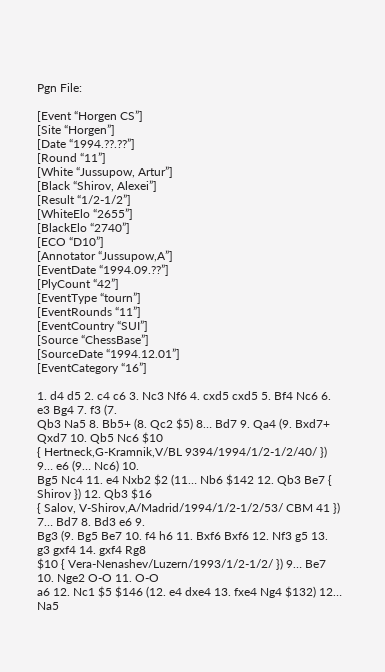Pgn File:

[Event “Horgen CS”]
[Site “Horgen”]
[Date “1994.??.??”]
[Round “11”]
[White “Jussupow, Artur”]
[Black “Shirov, Alexei”]
[Result “1/2-1/2”]
[WhiteElo “2655”]
[BlackElo “2740”]
[ECO “D10”]
[Annotator “Jussupow,A”]
[EventDate “1994.09.??”]
[PlyCount “42”]
[EventType “tourn”]
[EventRounds “11”]
[EventCountry “SUI”]
[Source “ChessBase”]
[SourceDate “1994.12.01”]
[EventCategory “16”]

1. d4 d5 2. c4 c6 3. Nc3 Nf6 4. cxd5 cxd5 5. Bf4 Nc6 6. e3 Bg4 7. f3 (7.
Qb3 Na5 8. Bb5+ (8. Qc2 $5) 8… Bd7 9. Qa4 (9. Bxd7+ Qxd7 10. Qb5 Nc6 $10
{ Hertneck,G-Kramnik,V/BL 9394/1994/1/2-1/2/40/ }) 9… e6 (9… Nc6) 10.
Bg5 Nc4 11. e4 Nxb2 $2 (11… Nb6 $142 12. Qb3 Be7 { Shirov }) 12. Qb3 $16
{ Salov, V-Shirov,A/Madrid/1994/1/2-1/2/53/ CBM 41 }) 7… Bd7 8. Bd3 e6 9.
Bg3 (9. Bg5 Be7 10. f4 h6 11. Bxf6 Bxf6 12. Nf3 g5 13. g3 gxf4 14. gxf4 Rg8
$10 { Vera-Nenashev/Luzern/1993/1/2-1/2/ }) 9… Be7 10. Nge2 O-O 11. O-O
a6 12. Nc1 $5 $146 (12. e4 dxe4 13. fxe4 Ng4 $132) 12… Na5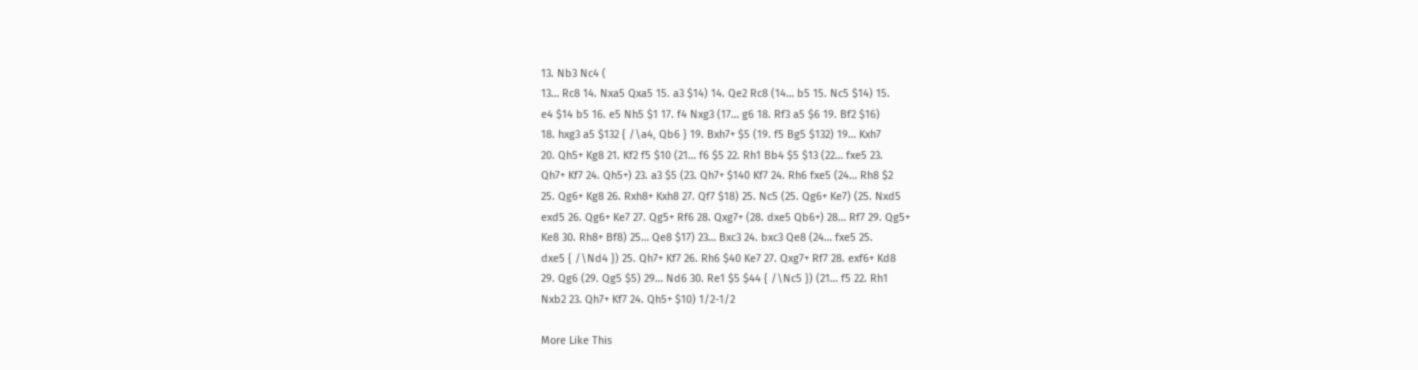13. Nb3 Nc4 (
13… Rc8 14. Nxa5 Qxa5 15. a3 $14) 14. Qe2 Rc8 (14… b5 15. Nc5 $14) 15.
e4 $14 b5 16. e5 Nh5 $1 17. f4 Nxg3 (17… g6 18. Rf3 a5 $6 19. Bf2 $16)
18. hxg3 a5 $132 { /\a4, Qb6 } 19. Bxh7+ $5 (19. f5 Bg5 $132) 19… Kxh7
20. Qh5+ Kg8 21. Kf2 f5 $10 (21… f6 $5 22. Rh1 Bb4 $5 $13 (22… fxe5 23.
Qh7+ Kf7 24. Qh5+) 23. a3 $5 (23. Qh7+ $140 Kf7 24. Rh6 fxe5 (24… Rh8 $2
25. Qg6+ Kg8 26. Rxh8+ Kxh8 27. Qf7 $18) 25. Nc5 (25. Qg6+ Ke7) (25. Nxd5
exd5 26. Qg6+ Ke7 27. Qg5+ Rf6 28. Qxg7+ (28. dxe5 Qb6+) 28… Rf7 29. Qg5+
Ke8 30. Rh8+ Bf8) 25… Qe8 $17) 23… Bxc3 24. bxc3 Qe8 (24… fxe5 25.
dxe5 { /\Nd4 }) 25. Qh7+ Kf7 26. Rh6 $40 Ke7 27. Qxg7+ Rf7 28. exf6+ Kd8
29. Qg6 (29. Qg5 $5) 29… Nd6 30. Re1 $5 $44 { /\Nc5 }) (21… f5 22. Rh1
Nxb2 23. Qh7+ Kf7 24. Qh5+ $10) 1/2-1/2

More Like This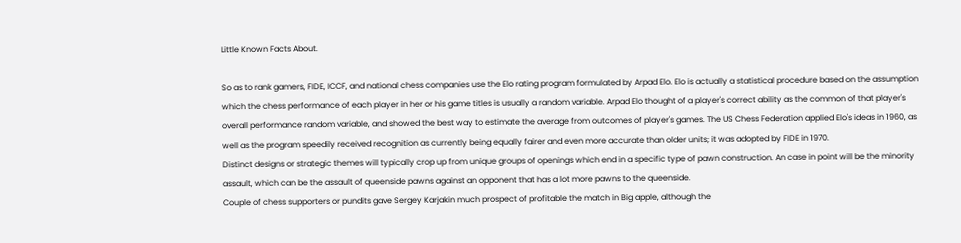Little Known Facts About.

So as to rank gamers, FIDE, ICCF, and national chess companies use the Elo rating program formulated by Arpad Elo. Elo is actually a statistical procedure based on the assumption which the chess performance of each player in her or his game titles is usually a random variable. Arpad Elo thought of a player's correct ability as the common of that player's overall performance random variable, and showed the best way to estimate the average from outcomes of player's games. The US Chess Federation applied Elo's ideas in 1960, as well as the program speedily received recognition as currently being equally fairer and even more accurate than older units; it was adopted by FIDE in 1970.
Distinct designs or strategic themes will typically crop up from unique groups of openings which end in a specific type of pawn construction. An case in point will be the minority assault, which can be the assault of queenside pawns against an opponent that has a lot more pawns to the queenside.
Couple of chess supporters or pundits gave Sergey Karjakin much prospect of profitable the match in Big apple, although the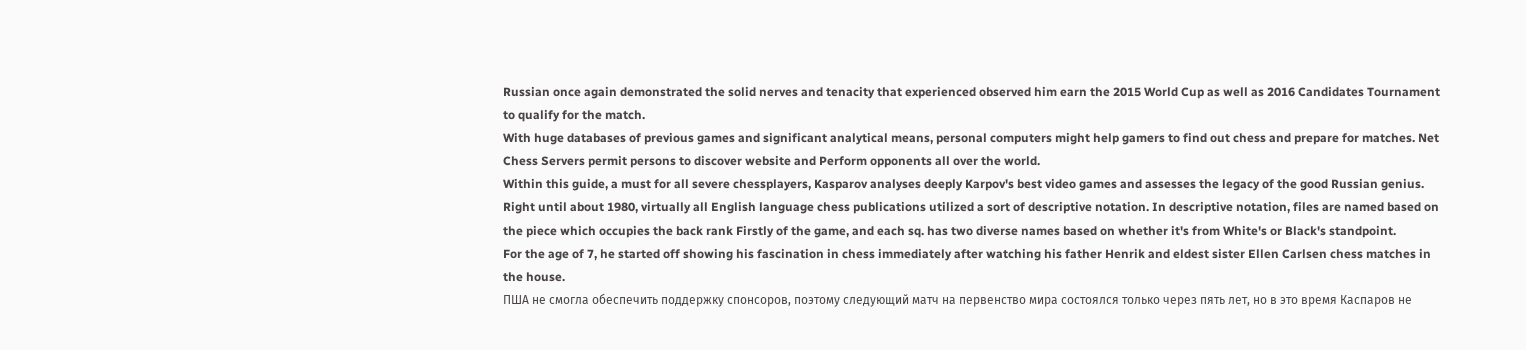Russian once again demonstrated the solid nerves and tenacity that experienced observed him earn the 2015 World Cup as well as 2016 Candidates Tournament to qualify for the match.
With huge databases of previous games and significant analytical means, personal computers might help gamers to find out chess and prepare for matches. Net Chess Servers permit persons to discover website and Perform opponents all over the world.
Within this guide, a must for all severe chessplayers, Kasparov analyses deeply Karpov's best video games and assesses the legacy of the good Russian genius.
Right until about 1980, virtually all English language chess publications utilized a sort of descriptive notation. In descriptive notation, files are named based on the piece which occupies the back rank Firstly of the game, and each sq. has two diverse names based on whether it's from White's or Black's standpoint.
For the age of 7, he started off showing his fascination in chess immediately after watching his father Henrik and eldest sister Ellen Carlsen chess matches in the house.
ПША не смогла обеспечить поддержку спонсоров, поэтому следующий матч на первенство мира состоялся только через пять лет, но в это время Каспаров не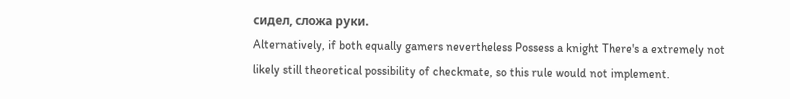сидел, сложа руки.
Alternatively, if both equally gamers nevertheless Possess a knight There's a extremely not likely still theoretical possibility of checkmate, so this rule would not implement.